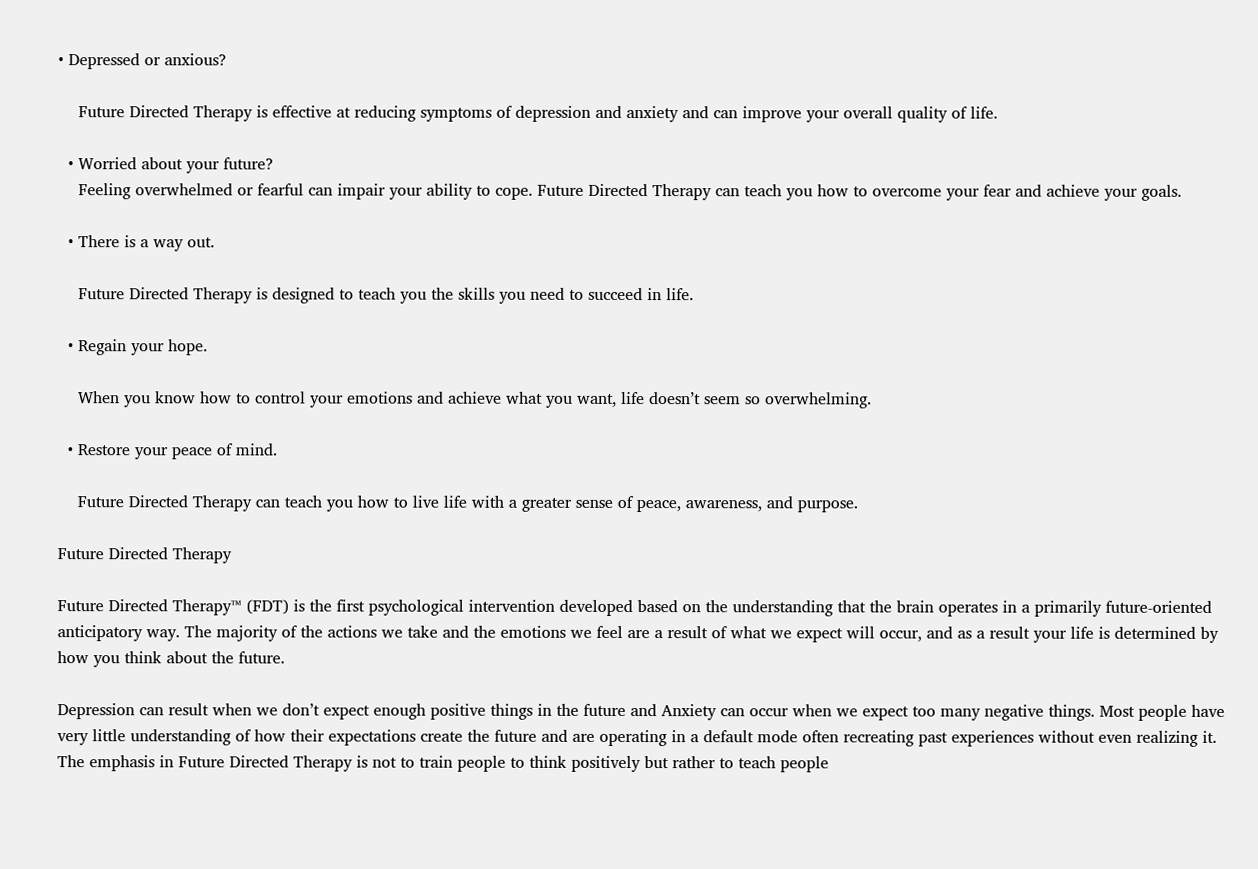• Depressed or anxious?

    Future Directed Therapy is effective at reducing symptoms of depression and anxiety and can improve your overall quality of life.

  • Worried about your future?
    Feeling overwhelmed or fearful can impair your ability to cope. Future Directed Therapy can teach you how to overcome your fear and achieve your goals.

  • There is a way out.

    Future Directed Therapy is designed to teach you the skills you need to succeed in life.

  • Regain your hope.

    When you know how to control your emotions and achieve what you want, life doesn’t seem so overwhelming.

  • Restore your peace of mind.

    Future Directed Therapy can teach you how to live life with a greater sense of peace, awareness, and purpose.

Future Directed Therapy

Future Directed Therapy™ (FDT) is the first psychological intervention developed based on the understanding that the brain operates in a primarily future-oriented anticipatory way. The majority of the actions we take and the emotions we feel are a result of what we expect will occur, and as a result your life is determined by how you think about the future.

Depression can result when we don’t expect enough positive things in the future and Anxiety can occur when we expect too many negative things. Most people have very little understanding of how their expectations create the future and are operating in a default mode often recreating past experiences without even realizing it. The emphasis in Future Directed Therapy is not to train people to think positively but rather to teach people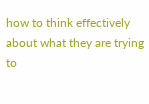how to think effectively about what they are trying to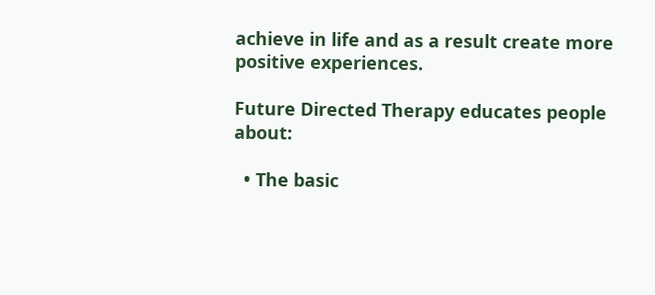achieve in life and as a result create more positive experiences.

Future Directed Therapy educates people about:

  • The basic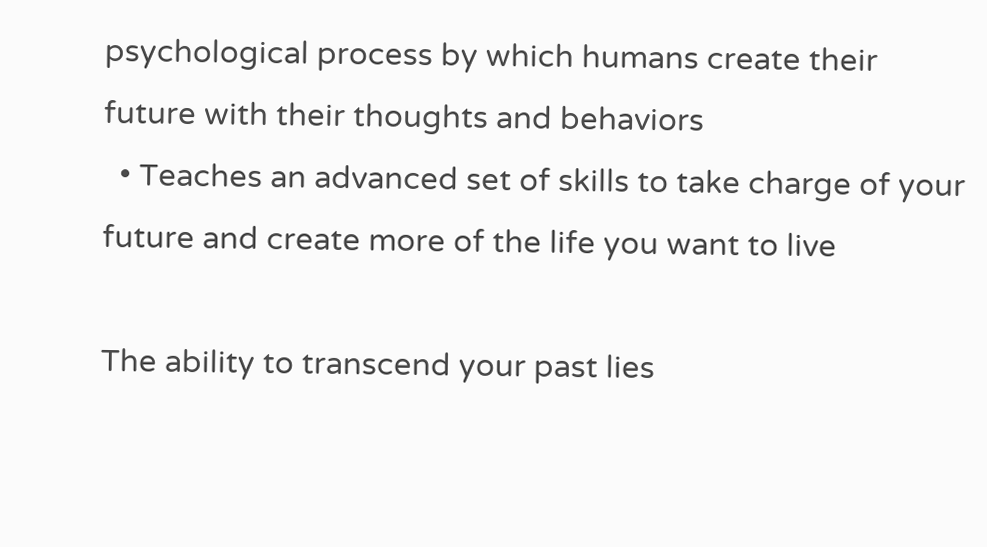psychological process by which humans create their future with their thoughts and behaviors
  • Teaches an advanced set of skills to take charge of your future and create more of the life you want to live

The ability to transcend your past lies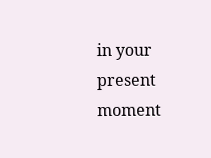in your present moment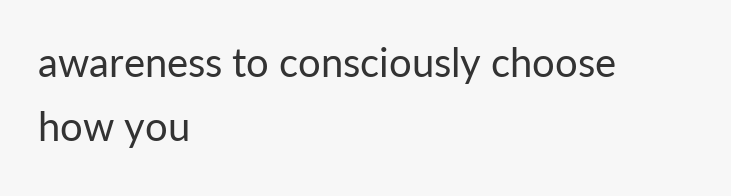awareness to consciously choose how you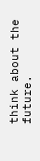think about the future.